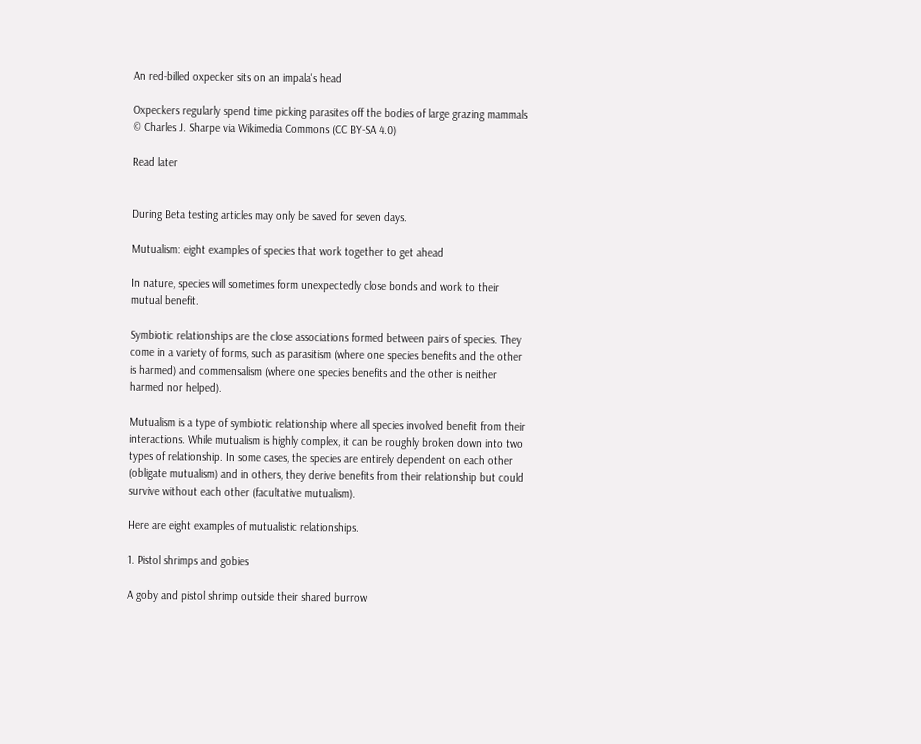An red-billed oxpecker sits on an impala's head

Oxpeckers regularly spend time picking parasites off the bodies of large grazing mammals © Charles J. Sharpe via Wikimedia Commons (CC BY-SA 4.0)

Read later


During Beta testing articles may only be saved for seven days.

Mutualism: eight examples of species that work together to get ahead

In nature, species will sometimes form unexpectedly close bonds and work to their mutual benefit.

Symbiotic relationships are the close associations formed between pairs of species. They come in a variety of forms, such as parasitism (where one species benefits and the other is harmed) and commensalism (where one species benefits and the other is neither harmed nor helped).

Mutualism is a type of symbiotic relationship where all species involved benefit from their interactions. While mutualism is highly complex, it can be roughly broken down into two types of relationship. In some cases, the species are entirely dependent on each other (obligate mutualism) and in others, they derive benefits from their relationship but could survive without each other (facultative mutualism).

Here are eight examples of mutualistic relationships.

1. Pistol shrimps and gobies

A goby and pistol shrimp outside their shared burrow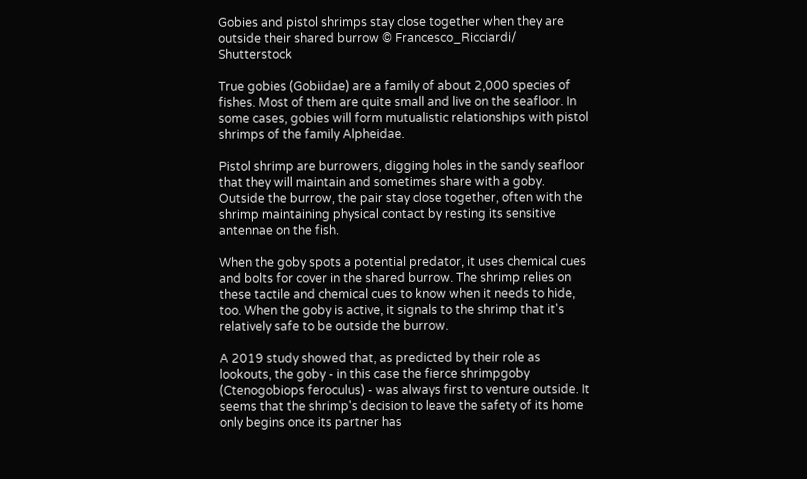Gobies and pistol shrimps stay close together when they are outside their shared burrow © Francesco_Ricciardi/ Shutterstock

True gobies (Gobiidae) are a family of about 2,000 species of fishes. Most of them are quite small and live on the seafloor. In some cases, gobies will form mutualistic relationships with pistol shrimps of the family Alpheidae.

Pistol shrimp are burrowers, digging holes in the sandy seafloor that they will maintain and sometimes share with a goby. Outside the burrow, the pair stay close together, often with the shrimp maintaining physical contact by resting its sensitive antennae on the fish.

When the goby spots a potential predator, it uses chemical cues and bolts for cover in the shared burrow. The shrimp relies on these tactile and chemical cues to know when it needs to hide, too. When the goby is active, it signals to the shrimp that it's relatively safe to be outside the burrow.

A 2019 study showed that, as predicted by their role as lookouts, the goby - in this case the fierce shrimpgoby (Ctenogobiops feroculus) - was always first to venture outside. It seems that the shrimp's decision to leave the safety of its home only begins once its partner has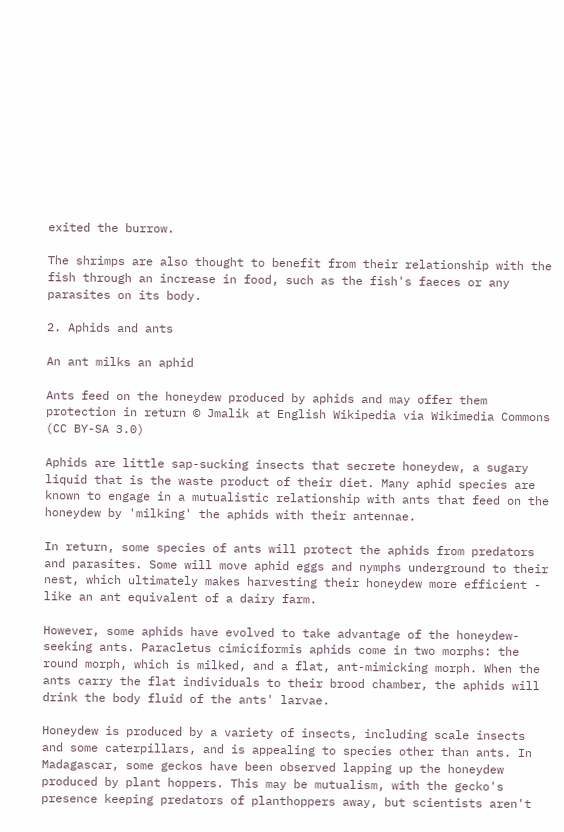exited the burrow.

The shrimps are also thought to benefit from their relationship with the fish through an increase in food, such as the fish's faeces or any parasites on its body.

2. Aphids and ants

An ant milks an aphid

Ants feed on the honeydew produced by aphids and may offer them protection in return © Jmalik at English Wikipedia via Wikimedia Commons (CC BY-SA 3.0)

Aphids are little sap-sucking insects that secrete honeydew, a sugary liquid that is the waste product of their diet. Many aphid species are known to engage in a mutualistic relationship with ants that feed on the honeydew by 'milking' the aphids with their antennae.

In return, some species of ants will protect the aphids from predators and parasites. Some will move aphid eggs and nymphs underground to their nest, which ultimately makes harvesting their honeydew more efficient - like an ant equivalent of a dairy farm.

However, some aphids have evolved to take advantage of the honeydew-seeking ants. Paracletus cimiciformis aphids come in two morphs: the round morph, which is milked, and a flat, ant-mimicking morph. When the ants carry the flat individuals to their brood chamber, the aphids will drink the body fluid of the ants' larvae.

Honeydew is produced by a variety of insects, including scale insects and some caterpillars, and is appealing to species other than ants. In Madagascar, some geckos have been observed lapping up the honeydew produced by plant hoppers. This may be mutualism, with the gecko's presence keeping predators of planthoppers away, but scientists aren't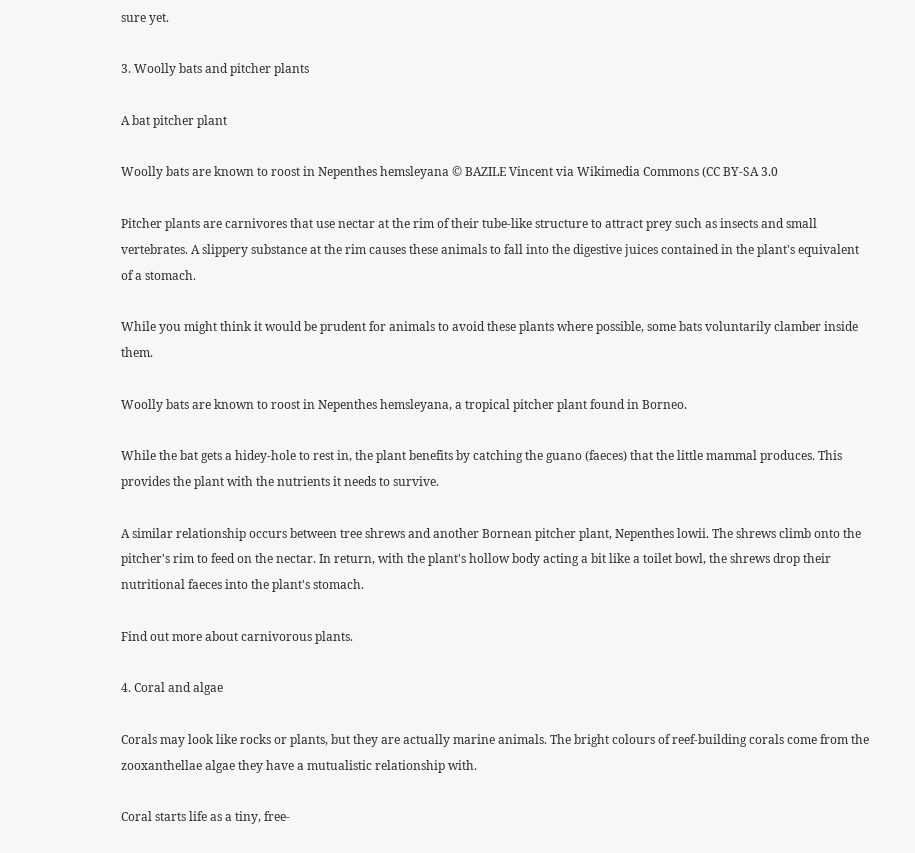sure yet.

3. Woolly bats and pitcher plants

A bat pitcher plant

Woolly bats are known to roost in Nepenthes hemsleyana © BAZILE Vincent via Wikimedia Commons (CC BY-SA 3.0

Pitcher plants are carnivores that use nectar at the rim of their tube-like structure to attract prey such as insects and small vertebrates. A slippery substance at the rim causes these animals to fall into the digestive juices contained in the plant's equivalent of a stomach.

While you might think it would be prudent for animals to avoid these plants where possible, some bats voluntarily clamber inside them.

Woolly bats are known to roost in Nepenthes hemsleyana, a tropical pitcher plant found in Borneo.

While the bat gets a hidey-hole to rest in, the plant benefits by catching the guano (faeces) that the little mammal produces. This provides the plant with the nutrients it needs to survive.

A similar relationship occurs between tree shrews and another Bornean pitcher plant, Nepenthes lowii. The shrews climb onto the pitcher's rim to feed on the nectar. In return, with the plant's hollow body acting a bit like a toilet bowl, the shrews drop their nutritional faeces into the plant's stomach.

Find out more about carnivorous plants.

4. Coral and algae

Corals may look like rocks or plants, but they are actually marine animals. The bright colours of reef-building corals come from the zooxanthellae algae they have a mutualistic relationship with.

Coral starts life as a tiny, free-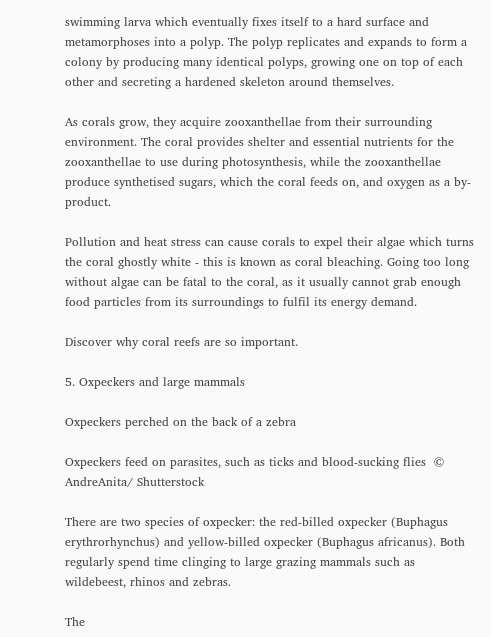swimming larva which eventually fixes itself to a hard surface and metamorphoses into a polyp. The polyp replicates and expands to form a colony by producing many identical polyps, growing one on top of each other and secreting a hardened skeleton around themselves.

As corals grow, they acquire zooxanthellae from their surrounding environment. The coral provides shelter and essential nutrients for the zooxanthellae to use during photosynthesis, while the zooxanthellae produce synthetised sugars, which the coral feeds on, and oxygen as a by-product.

Pollution and heat stress can cause corals to expel their algae which turns the coral ghostly white - this is known as coral bleaching. Going too long without algae can be fatal to the coral, as it usually cannot grab enough food particles from its surroundings to fulfil its energy demand.

Discover why coral reefs are so important.

5. Oxpeckers and large mammals

Oxpeckers perched on the back of a zebra

Oxpeckers feed on parasites, such as ticks and blood-sucking flies  © AndreAnita/ Shutterstock

There are two species of oxpecker: the red-billed oxpecker (Buphagus erythrorhynchus) and yellow-billed oxpecker (Buphagus africanus). Both regularly spend time clinging to large grazing mammals such as wildebeest, rhinos and zebras.

The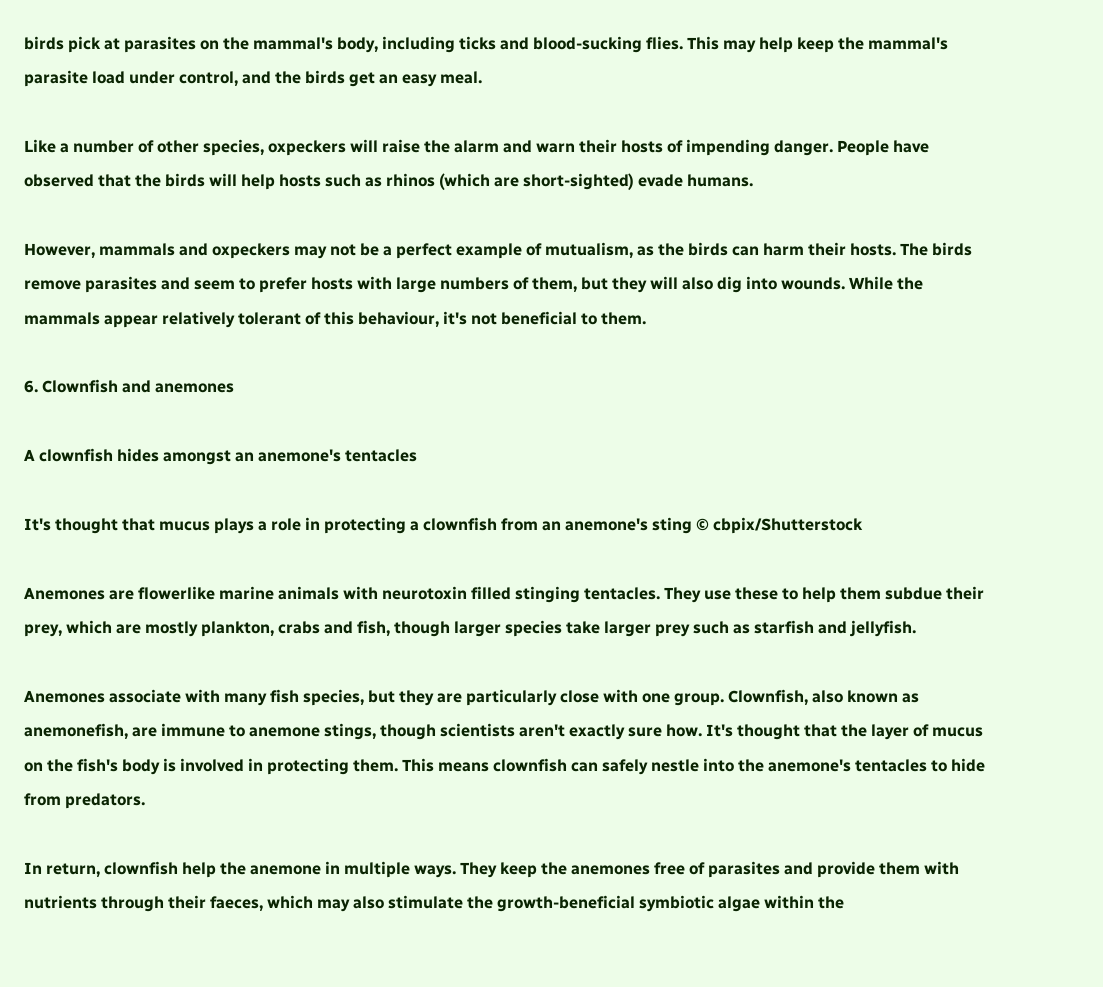birds pick at parasites on the mammal's body, including ticks and blood-sucking flies. This may help keep the mammal's parasite load under control, and the birds get an easy meal.

Like a number of other species, oxpeckers will raise the alarm and warn their hosts of impending danger. People have observed that the birds will help hosts such as rhinos (which are short-sighted) evade humans.

However, mammals and oxpeckers may not be a perfect example of mutualism, as the birds can harm their hosts. The birds remove parasites and seem to prefer hosts with large numbers of them, but they will also dig into wounds. While the mammals appear relatively tolerant of this behaviour, it's not beneficial to them.

6. Clownfish and anemones

A clownfish hides amongst an anemone's tentacles

It's thought that mucus plays a role in protecting a clownfish from an anemone's sting © cbpix/Shutterstock

Anemones are flowerlike marine animals with neurotoxin filled stinging tentacles. They use these to help them subdue their prey, which are mostly plankton, crabs and fish, though larger species take larger prey such as starfish and jellyfish.

Anemones associate with many fish species, but they are particularly close with one group. Clownfish, also known as anemonefish, are immune to anemone stings, though scientists aren't exactly sure how. It's thought that the layer of mucus on the fish's body is involved in protecting them. This means clownfish can safely nestle into the anemone's tentacles to hide from predators.

In return, clownfish help the anemone in multiple ways. They keep the anemones free of parasites and provide them with nutrients through their faeces, which may also stimulate the growth-beneficial symbiotic algae within the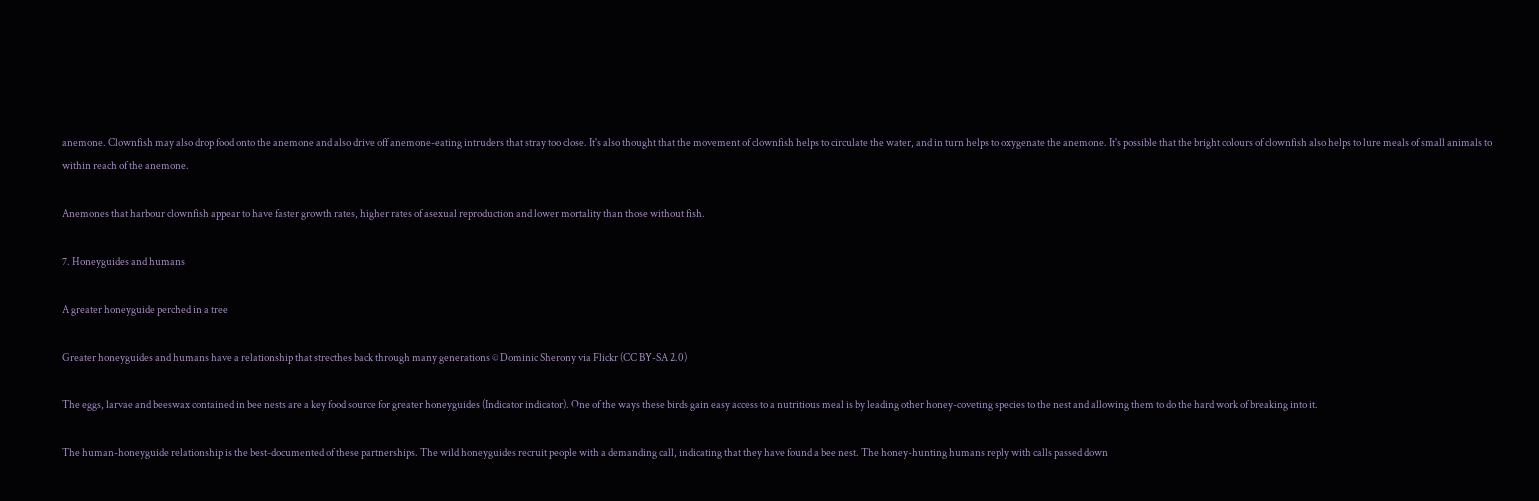anemone. Clownfish may also drop food onto the anemone and also drive off anemone-eating intruders that stray too close. It's also thought that the movement of clownfish helps to circulate the water, and in turn helps to oxygenate the anemone. It's possible that the bright colours of clownfish also helps to lure meals of small animals to within reach of the anemone.

Anemones that harbour clownfish appear to have faster growth rates, higher rates of asexual reproduction and lower mortality than those without fish.

7. Honeyguides and humans

A greater honeyguide perched in a tree

Greater honeyguides and humans have a relationship that strecthes back through many generations © Dominic Sherony via Flickr (CC BY-SA 2.0)

The eggs, larvae and beeswax contained in bee nests are a key food source for greater honeyguides (Indicator indicator). One of the ways these birds gain easy access to a nutritious meal is by leading other honey-coveting species to the nest and allowing them to do the hard work of breaking into it.

The human-honeyguide relationship is the best-documented of these partnerships. The wild honeyguides recruit people with a demanding call, indicating that they have found a bee nest. The honey-hunting humans reply with calls passed down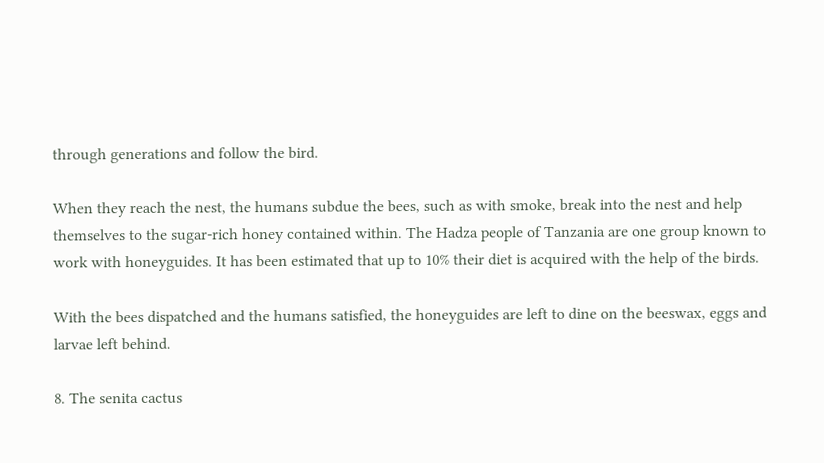through generations and follow the bird.

When they reach the nest, the humans subdue the bees, such as with smoke, break into the nest and help themselves to the sugar-rich honey contained within. The Hadza people of Tanzania are one group known to work with honeyguides. It has been estimated that up to 10% their diet is acquired with the help of the birds.

With the bees dispatched and the humans satisfied, the honeyguides are left to dine on the beeswax, eggs and larvae left behind.

8. The senita cactus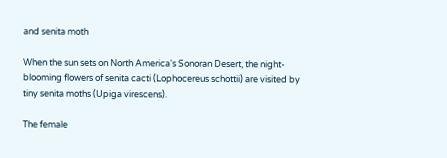and senita moth

When the sun sets on North America's Sonoran Desert, the night-blooming flowers of senita cacti (Lophocereus schottii) are visited by tiny senita moths (Upiga virescens).

The female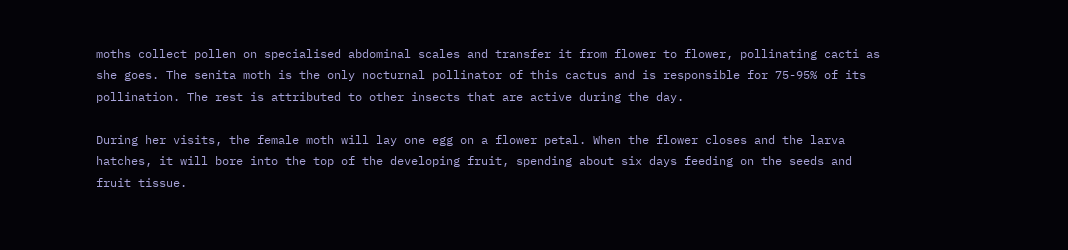moths collect pollen on specialised abdominal scales and transfer it from flower to flower, pollinating cacti as she goes. The senita moth is the only nocturnal pollinator of this cactus and is responsible for 75-95% of its pollination. The rest is attributed to other insects that are active during the day.

During her visits, the female moth will lay one egg on a flower petal. When the flower closes and the larva hatches, it will bore into the top of the developing fruit, spending about six days feeding on the seeds and fruit tissue.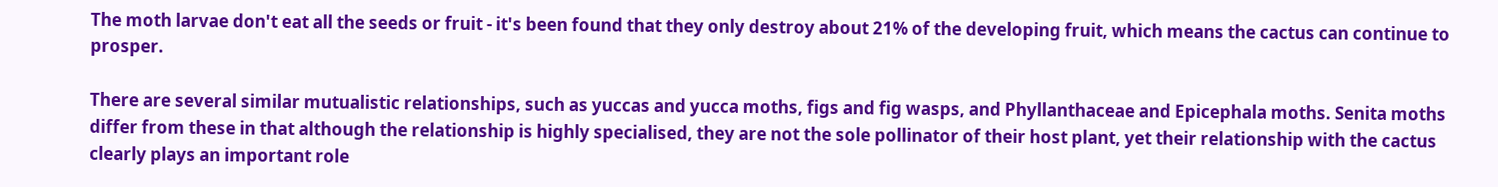The moth larvae don't eat all the seeds or fruit - it's been found that they only destroy about 21% of the developing fruit, which means the cactus can continue to prosper.

There are several similar mutualistic relationships, such as yuccas and yucca moths, figs and fig wasps, and Phyllanthaceae and Epicephala moths. Senita moths differ from these in that although the relationship is highly specialised, they are not the sole pollinator of their host plant, yet their relationship with the cactus clearly plays an important role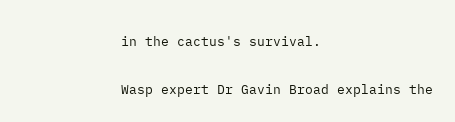in the cactus's survival.

Wasp expert Dr Gavin Broad explains the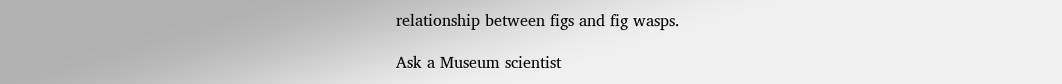relationship between figs and fig wasps.

Ask a Museum scientist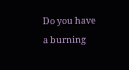Do you have a burning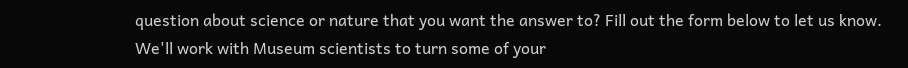question about science or nature that you want the answer to? Fill out the form below to let us know.
We'll work with Museum scientists to turn some of your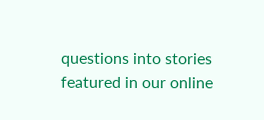questions into stories featured in our online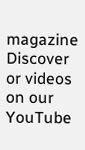magazine Discover or videos on our YouTube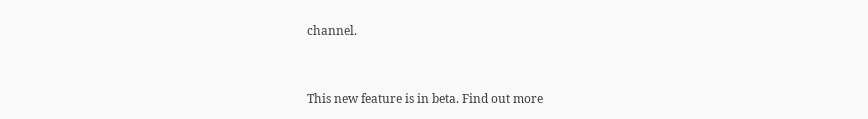channel.


This new feature is in beta. Find out more